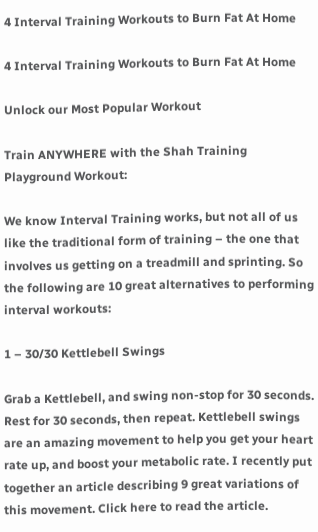4 Interval Training Workouts to Burn Fat At Home

4 Interval Training Workouts to Burn Fat At Home

Unlock our Most Popular Workout

Train ANYWHERE with the Shah Training Playground Workout:

We know Interval Training works, but not all of us like the traditional form of training – the one that involves us getting on a treadmill and sprinting. So the following are 10 great alternatives to performing interval workouts:

1 – 30/30 Kettlebell Swings

Grab a Kettlebell, and swing non-stop for 30 seconds. Rest for 30 seconds, then repeat. Kettlebell swings are an amazing movement to help you get your heart rate up, and boost your metabolic rate. I recently put together an article describing 9 great variations of this movement. Click here to read the article.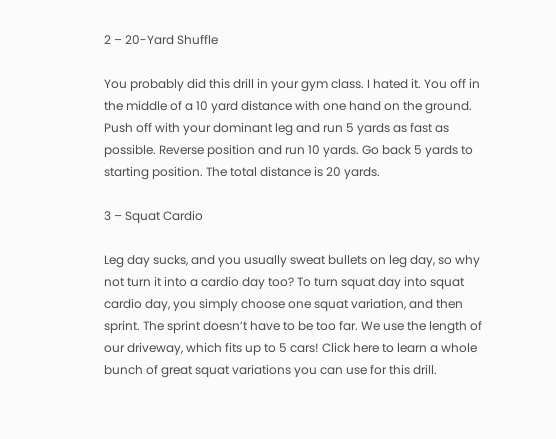2 – 20-Yard Shuffle

You probably did this drill in your gym class. I hated it. You off in the middle of a 10 yard distance with one hand on the ground. Push off with your dominant leg and run 5 yards as fast as possible. Reverse position and run 10 yards. Go back 5 yards to starting position. The total distance is 20 yards.

3 – Squat Cardio

Leg day sucks, and you usually sweat bullets on leg day, so why not turn it into a cardio day too? To turn squat day into squat cardio day, you simply choose one squat variation, and then sprint. The sprint doesn’t have to be too far. We use the length of our driveway, which fits up to 5 cars! Click here to learn a whole bunch of great squat variations you can use for this drill.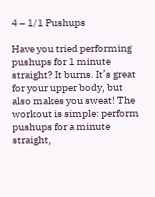4 – 1/1 Pushups

Have you tried performing pushups for 1 minute straight? It burns. It’s great for your upper body, but also makes you sweat! The workout is simple: perform pushups for a minute straight,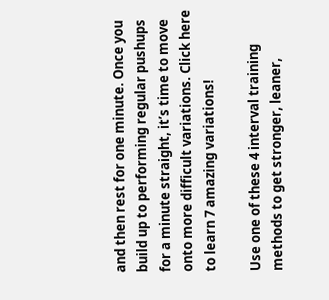and then rest for one minute. Once you build up to performing regular pushups for a minute straight, it’s time to move onto more difficult variations. Click here to learn 7 amazing variations!

Use one of these 4 interval training methods to get stronger, leaner,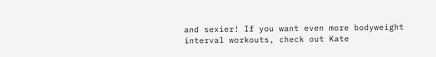and sexier! If you want even more bodyweight interval workouts, check out Kate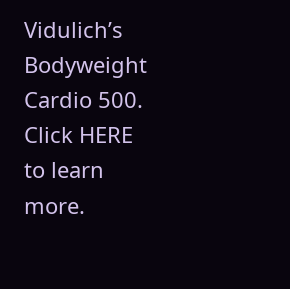Vidulich’s Bodyweight Cardio 500. Click HERE to learn more.